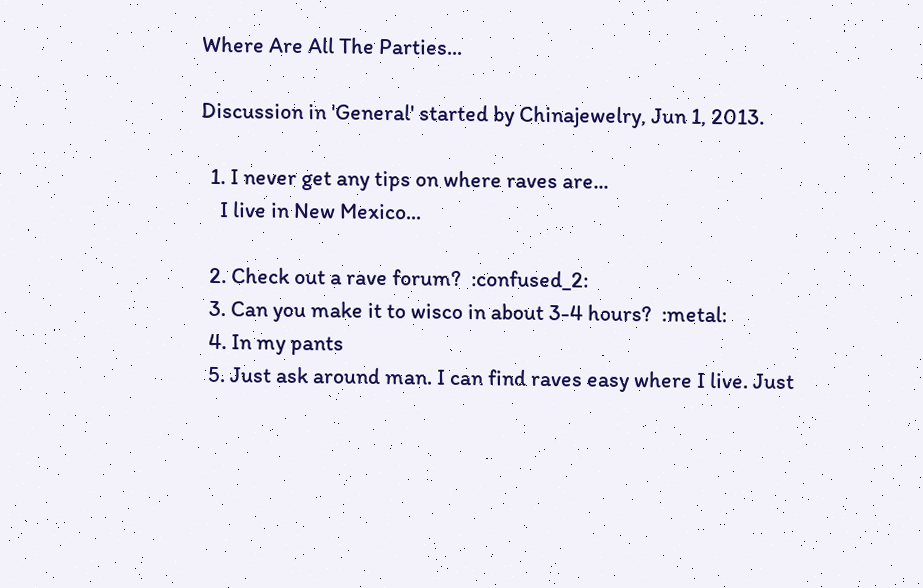Where Are All The Parties...

Discussion in 'General' started by Chinajewelry, Jun 1, 2013.

  1. I never get any tips on where raves are...
    I live in New Mexico...

  2. Check out a rave forum?  :confused_2:
  3. Can you make it to wisco in about 3-4 hours?  :metal:
  4. In my pants
  5. Just ask around man. I can find raves easy where I live. Just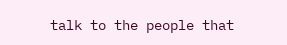talk to the people that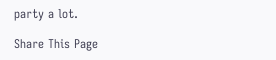party a lot.

Share This Page